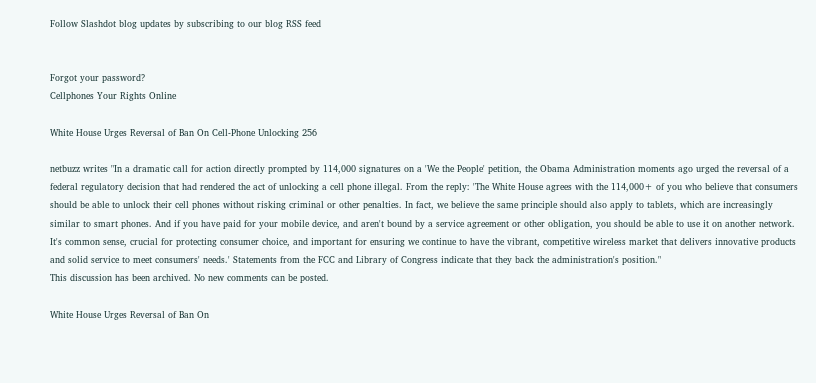Follow Slashdot blog updates by subscribing to our blog RSS feed


Forgot your password?
Cellphones Your Rights Online

White House Urges Reversal of Ban On Cell-Phone Unlocking 256

netbuzz writes "In a dramatic call for action directly prompted by 114,000 signatures on a 'We the People' petition, the Obama Administration moments ago urged the reversal of a federal regulatory decision that had rendered the act of unlocking a cell phone illegal. From the reply: 'The White House agrees with the 114,000+ of you who believe that consumers should be able to unlock their cell phones without risking criminal or other penalties. In fact, we believe the same principle should also apply to tablets, which are increasingly similar to smart phones. And if you have paid for your mobile device, and aren't bound by a service agreement or other obligation, you should be able to use it on another network. It's common sense, crucial for protecting consumer choice, and important for ensuring we continue to have the vibrant, competitive wireless market that delivers innovative products and solid service to meet consumers' needs.' Statements from the FCC and Library of Congress indicate that they back the administration's position."
This discussion has been archived. No new comments can be posted.

White House Urges Reversal of Ban On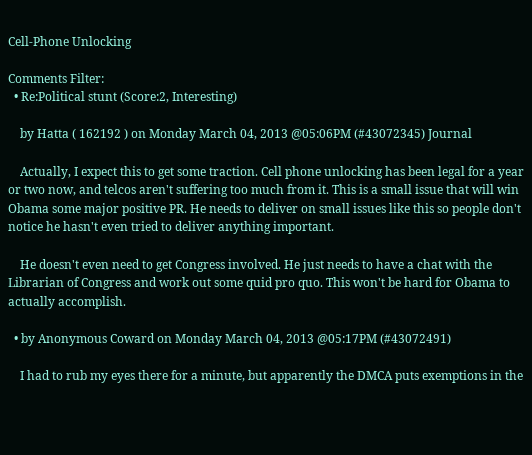Cell-Phone Unlocking

Comments Filter:
  • Re:Political stunt (Score:2, Interesting)

    by Hatta ( 162192 ) on Monday March 04, 2013 @05:06PM (#43072345) Journal

    Actually, I expect this to get some traction. Cell phone unlocking has been legal for a year or two now, and telcos aren't suffering too much from it. This is a small issue that will win Obama some major positive PR. He needs to deliver on small issues like this so people don't notice he hasn't even tried to deliver anything important.

    He doesn't even need to get Congress involved. He just needs to have a chat with the Librarian of Congress and work out some quid pro quo. This won't be hard for Obama to actually accomplish.

  • by Anonymous Coward on Monday March 04, 2013 @05:17PM (#43072491)

    I had to rub my eyes there for a minute, but apparently the DMCA puts exemptions in the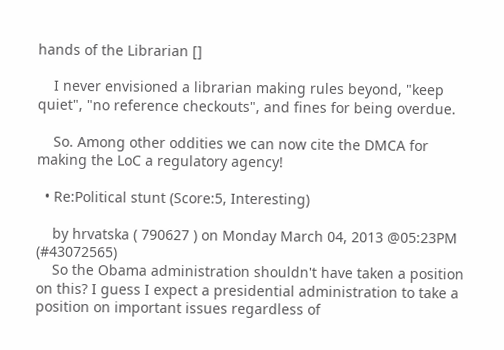hands of the Librarian []

    I never envisioned a librarian making rules beyond, "keep quiet", "no reference checkouts", and fines for being overdue.

    So. Among other oddities we can now cite the DMCA for making the LoC a regulatory agency!

  • Re:Political stunt (Score:5, Interesting)

    by hrvatska ( 790627 ) on Monday March 04, 2013 @05:23PM (#43072565)
    So the Obama administration shouldn't have taken a position on this? I guess I expect a presidential administration to take a position on important issues regardless of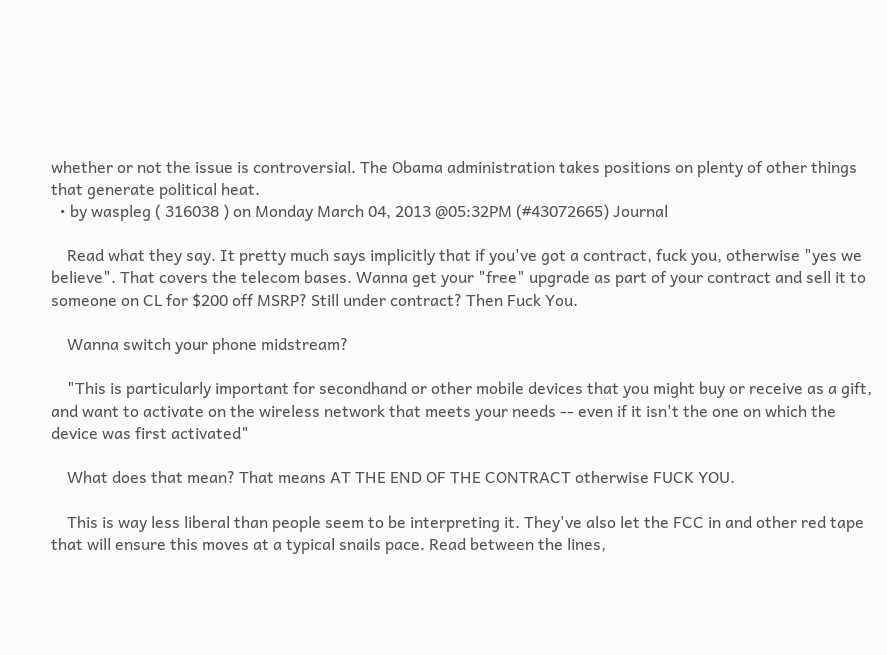whether or not the issue is controversial. The Obama administration takes positions on plenty of other things that generate political heat.
  • by waspleg ( 316038 ) on Monday March 04, 2013 @05:32PM (#43072665) Journal

    Read what they say. It pretty much says implicitly that if you've got a contract, fuck you, otherwise "yes we believe". That covers the telecom bases. Wanna get your "free" upgrade as part of your contract and sell it to someone on CL for $200 off MSRP? Still under contract? Then Fuck You.

    Wanna switch your phone midstream?

    "This is particularly important for secondhand or other mobile devices that you might buy or receive as a gift, and want to activate on the wireless network that meets your needs -- even if it isn't the one on which the device was first activated"

    What does that mean? That means AT THE END OF THE CONTRACT otherwise FUCK YOU.

    This is way less liberal than people seem to be interpreting it. They've also let the FCC in and other red tape that will ensure this moves at a typical snails pace. Read between the lines,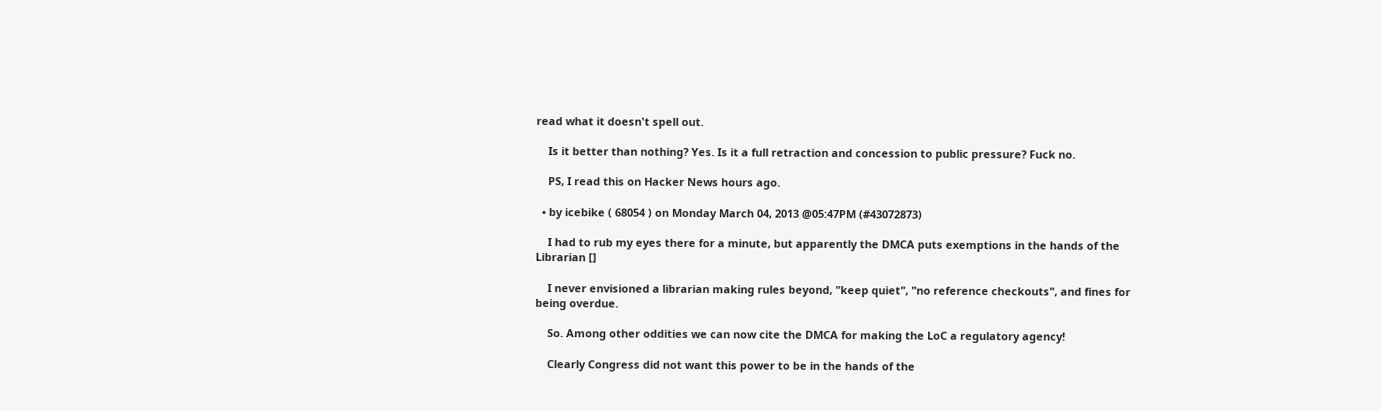read what it doesn't spell out.

    Is it better than nothing? Yes. Is it a full retraction and concession to public pressure? Fuck no.

    PS, I read this on Hacker News hours ago.

  • by icebike ( 68054 ) on Monday March 04, 2013 @05:47PM (#43072873)

    I had to rub my eyes there for a minute, but apparently the DMCA puts exemptions in the hands of the Librarian []

    I never envisioned a librarian making rules beyond, "keep quiet", "no reference checkouts", and fines for being overdue.

    So. Among other oddities we can now cite the DMCA for making the LoC a regulatory agency!

    Clearly Congress did not want this power to be in the hands of the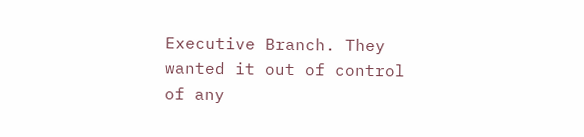Executive Branch. They wanted it out of control of any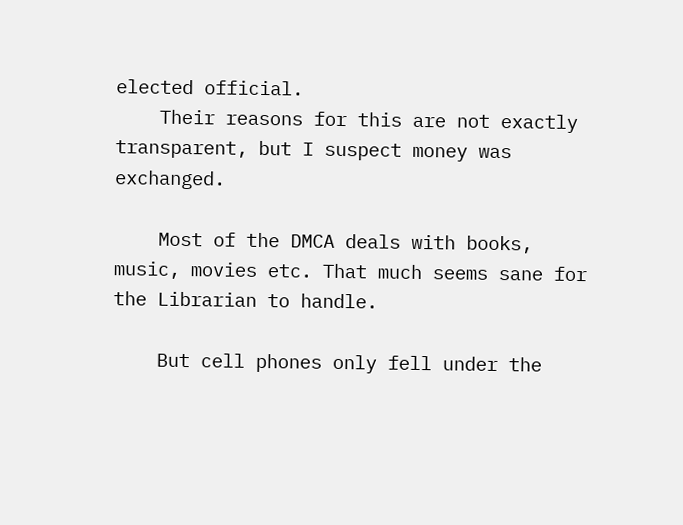elected official.
    Their reasons for this are not exactly transparent, but I suspect money was exchanged.

    Most of the DMCA deals with books, music, movies etc. That much seems sane for the Librarian to handle.

    But cell phones only fell under the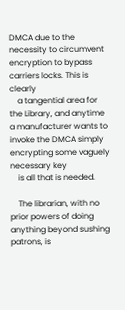DMCA due to the necessity to circumvent encryption to bypass carriers locks. This is clearly
    a tangential area for the Library, and anytime a manufacturer wants to invoke the DMCA simply encrypting some vaguely necessary key
    is all that is needed.

    The librarian, with no prior powers of doing anything beyond sushing patrons, is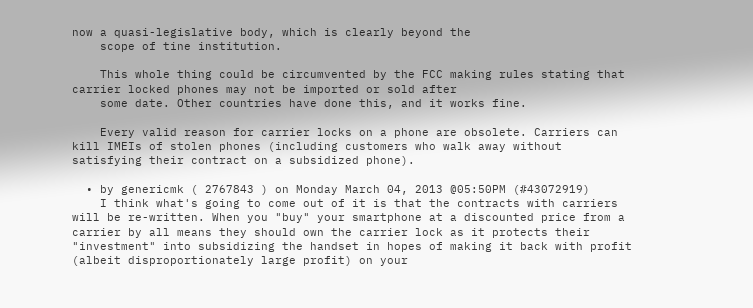now a quasi-legislative body, which is clearly beyond the
    scope of tine institution.

    This whole thing could be circumvented by the FCC making rules stating that carrier locked phones may not be imported or sold after
    some date. Other countries have done this, and it works fine.

    Every valid reason for carrier locks on a phone are obsolete. Carriers can kill IMEIs of stolen phones (including customers who walk away without satisfying their contract on a subsidized phone).

  • by genericmk ( 2767843 ) on Monday March 04, 2013 @05:50PM (#43072919)
    I think what's going to come out of it is that the contracts with carriers will be re-written. When you "buy" your smartphone at a discounted price from a carrier by all means they should own the carrier lock as it protects their "investment" into subsidizing the handset in hopes of making it back with profit (albeit disproportionately large profit) on your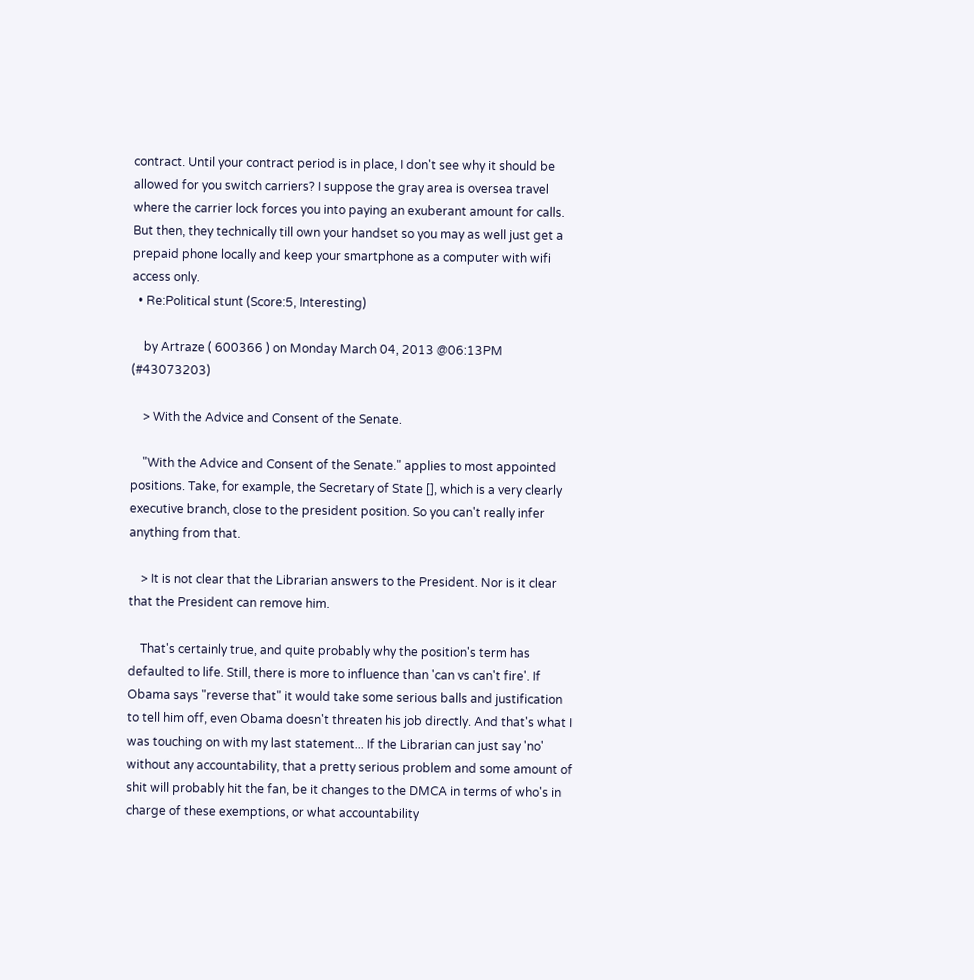contract. Until your contract period is in place, I don't see why it should be allowed for you switch carriers? I suppose the gray area is oversea travel where the carrier lock forces you into paying an exuberant amount for calls. But then, they technically till own your handset so you may as well just get a prepaid phone locally and keep your smartphone as a computer with wifi access only.
  • Re:Political stunt (Score:5, Interesting)

    by Artraze ( 600366 ) on Monday March 04, 2013 @06:13PM (#43073203)

    > With the Advice and Consent of the Senate.

    "With the Advice and Consent of the Senate." applies to most appointed positions. Take, for example, the Secretary of State [], which is a very clearly executive branch, close to the president position. So you can't really infer anything from that.

    > It is not clear that the Librarian answers to the President. Nor is it clear that the President can remove him.

    That's certainly true, and quite probably why the position's term has defaulted to life. Still, there is more to influence than 'can vs can't fire'. If Obama says "reverse that" it would take some serious balls and justification to tell him off, even Obama doesn't threaten his job directly. And that's what I was touching on with my last statement... If the Librarian can just say 'no' without any accountability, that a pretty serious problem and some amount of shit will probably hit the fan, be it changes to the DMCA in terms of who's in charge of these exemptions, or what accountability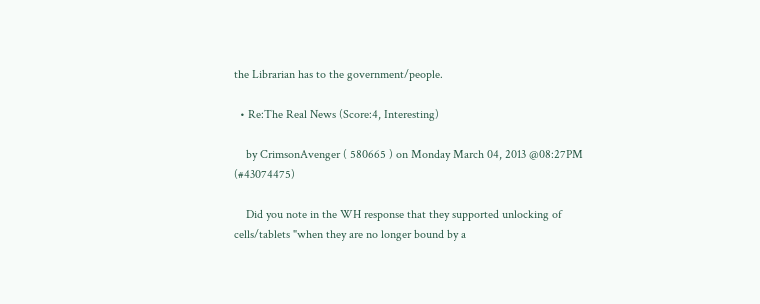the Librarian has to the government/people.

  • Re:The Real News (Score:4, Interesting)

    by CrimsonAvenger ( 580665 ) on Monday March 04, 2013 @08:27PM (#43074475)

    Did you note in the WH response that they supported unlocking of cells/tablets "when they are no longer bound by a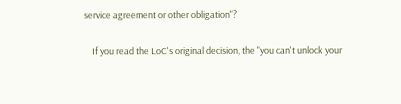service agreement or other obligation"?

    If you read the LoC's original decision, the "you can't unlock your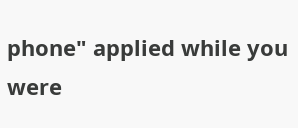phone" applied while you were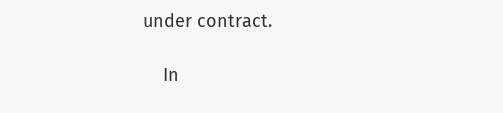under contract.

    In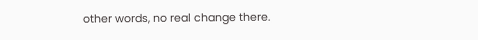other words, no real change there.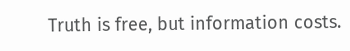Truth is free, but information costs.